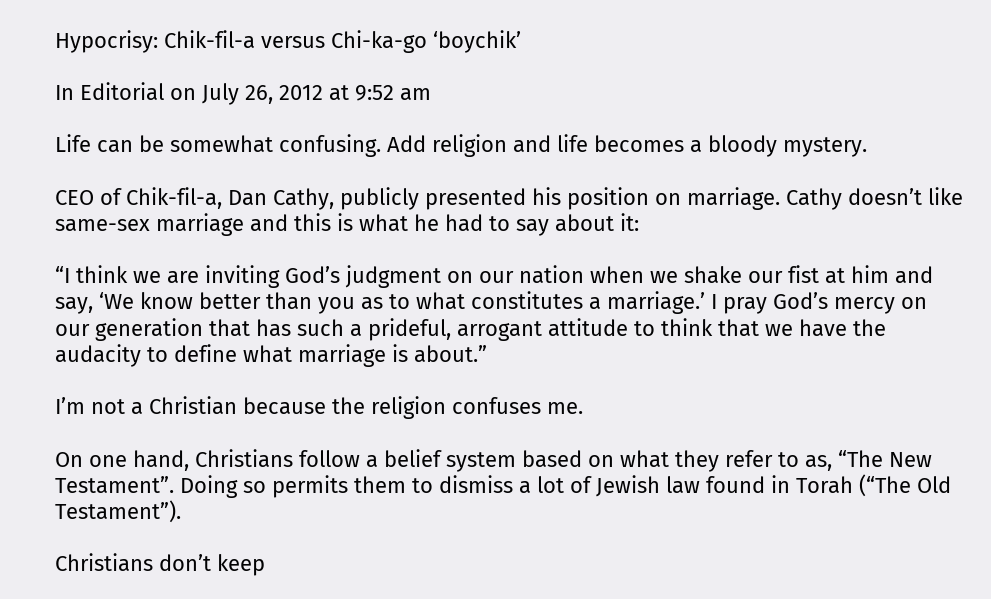Hypocrisy: Chik-fil-a versus Chi-ka-go ‘boychik’

In Editorial on July 26, 2012 at 9:52 am

Life can be somewhat confusing. Add religion and life becomes a bloody mystery.

CEO of Chik-fil-a, Dan Cathy, publicly presented his position on marriage. Cathy doesn’t like same-sex marriage and this is what he had to say about it:

“I think we are inviting God’s judgment on our nation when we shake our fist at him and say, ‘We know better than you as to what constitutes a marriage.’ I pray God’s mercy on our generation that has such a prideful, arrogant attitude to think that we have the audacity to define what marriage is about.”

I’m not a Christian because the religion confuses me.

On one hand, Christians follow a belief system based on what they refer to as, “The New Testament”. Doing so permits them to dismiss a lot of Jewish law found in Torah (“The Old Testament”).

Christians don’t keep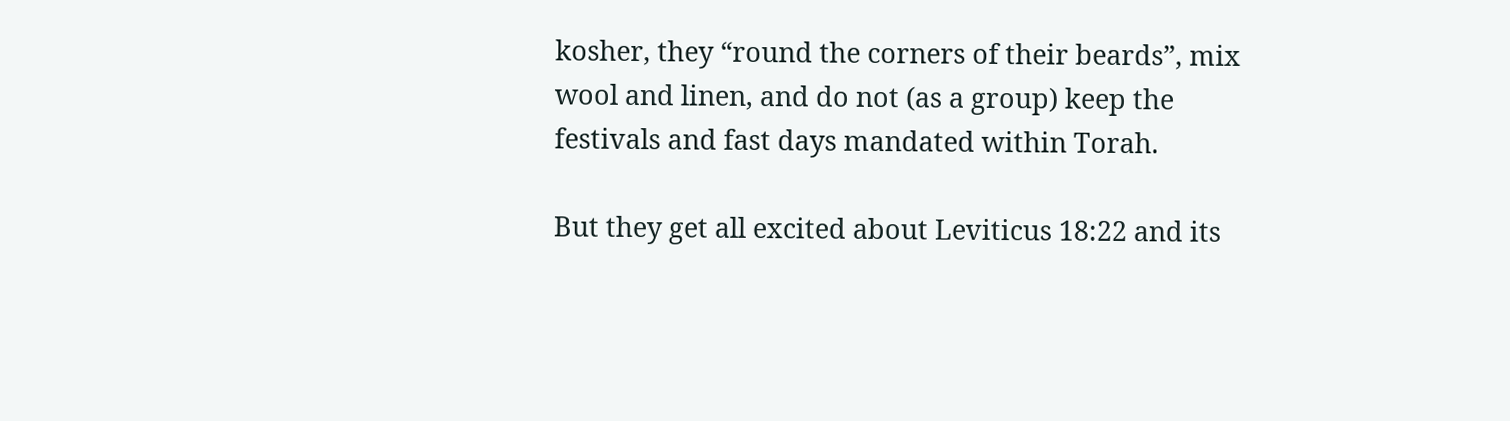kosher, they “round the corners of their beards”, mix wool and linen, and do not (as a group) keep the festivals and fast days mandated within Torah.

But they get all excited about Leviticus 18:22 and its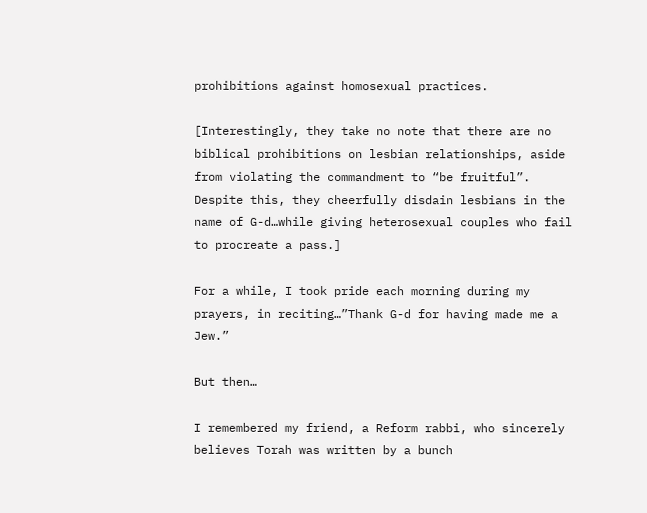prohibitions against homosexual practices.

[Interestingly, they take no note that there are no biblical prohibitions on lesbian relationships, aside from violating the commandment to “be fruitful”. Despite this, they cheerfully disdain lesbians in the name of G-d…while giving heterosexual couples who fail to procreate a pass.]

For a while, I took pride each morning during my prayers, in reciting…”Thank G-d for having made me a Jew.”

But then…

I remembered my friend, a Reform rabbi, who sincerely believes Torah was written by a bunch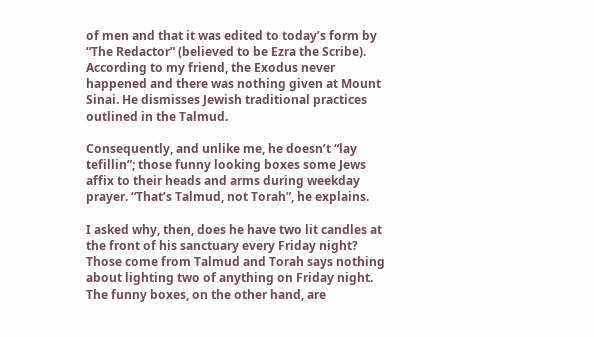of men and that it was edited to today’s form by “The Redactor” (believed to be Ezra the Scribe). According to my friend, the Exodus never happened and there was nothing given at Mount Sinai. He dismisses Jewish traditional practices outlined in the Talmud.

Consequently, and unlike me, he doesn’t “lay tefillin”; those funny looking boxes some Jews affix to their heads and arms during weekday prayer. “That’s Talmud, not Torah”, he explains.

I asked why, then, does he have two lit candles at the front of his sanctuary every Friday night? Those come from Talmud and Torah says nothing about lighting two of anything on Friday night. The funny boxes, on the other hand, are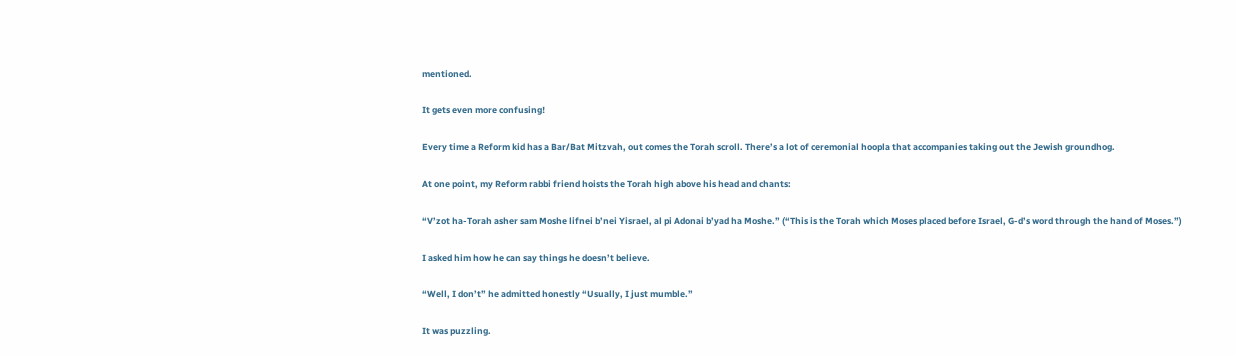mentioned.

It gets even more confusing!

Every time a Reform kid has a Bar/Bat Mitzvah, out comes the Torah scroll. There’s a lot of ceremonial hoopla that accompanies taking out the Jewish groundhog.

At one point, my Reform rabbi friend hoists the Torah high above his head and chants:

“V’zot ha-Torah asher sam Moshe lifnei b’nei Yisrael, al pi Adonai b’yad ha Moshe.” (“This is the Torah which Moses placed before Israel, G-d’s word through the hand of Moses.”)

I asked him how he can say things he doesn’t believe.

“Well, I don’t” he admitted honestly “Usually, I just mumble.”

It was puzzling.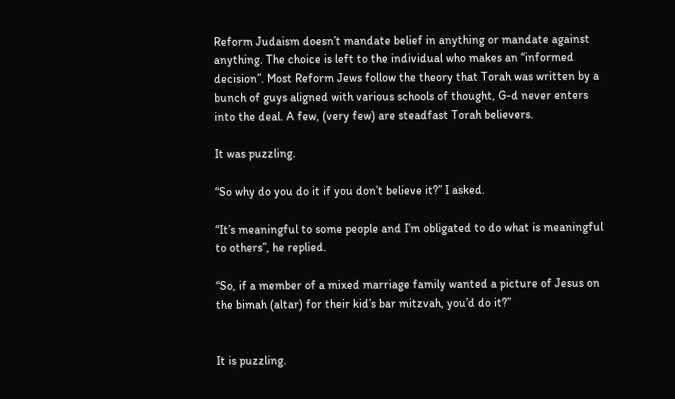Reform Judaism doesn’t mandate belief in anything or mandate against anything. The choice is left to the individual who makes an “informed decision”. Most Reform Jews follow the theory that Torah was written by a bunch of guys aligned with various schools of thought, G-d never enters into the deal. A few, (very few) are steadfast Torah believers.

It was puzzling.

“So why do you do it if you don’t believe it?” I asked.

“It’s meaningful to some people and I’m obligated to do what is meaningful to others”, he replied.

“So, if a member of a mixed marriage family wanted a picture of Jesus on the bimah (altar) for their kid’s bar mitzvah, you’d do it?”


It is puzzling.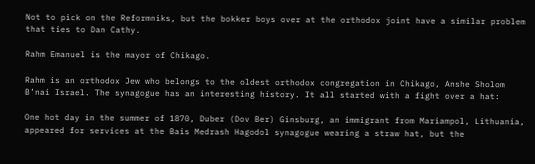Not to pick on the Reformniks, but the bokker boys over at the orthodox joint have a similar problem that ties to Dan Cathy.

Rahm Emanuel is the mayor of Chikago.

Rahm is an orthodox Jew who belongs to the oldest orthodox congregation in Chikago, Anshe Sholom B’nai Israel. The synagogue has an interesting history. It all started with a fight over a hat:

One hot day in the summer of 1870, Duber (Dov Ber) Ginsburg, an immigrant from Mariampol, Lithuania, appeared for services at the Bais Medrash Hagodol synagogue wearing a straw hat, but the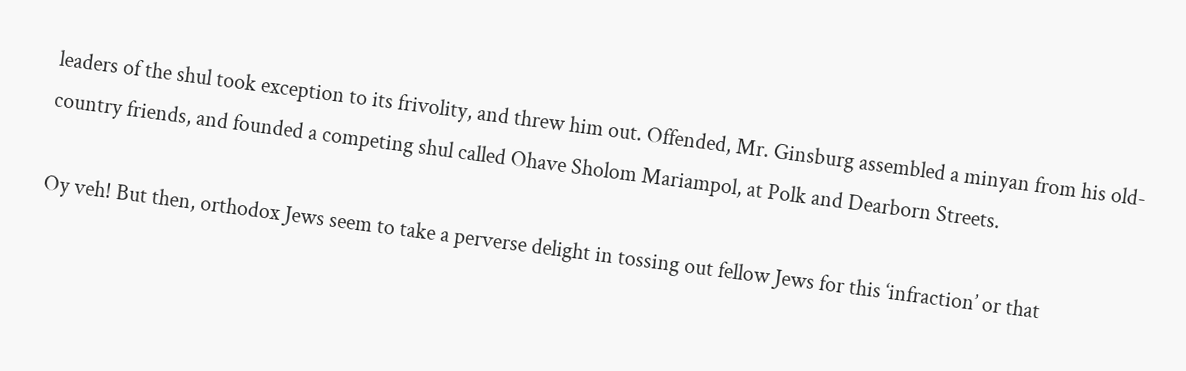leaders of the shul took exception to its frivolity, and threw him out. Offended, Mr. Ginsburg assembled a minyan from his old-country friends, and founded a competing shul called Ohave Sholom Mariampol, at Polk and Dearborn Streets.

Oy veh! But then, orthodox Jews seem to take a perverse delight in tossing out fellow Jews for this ‘infraction’ or that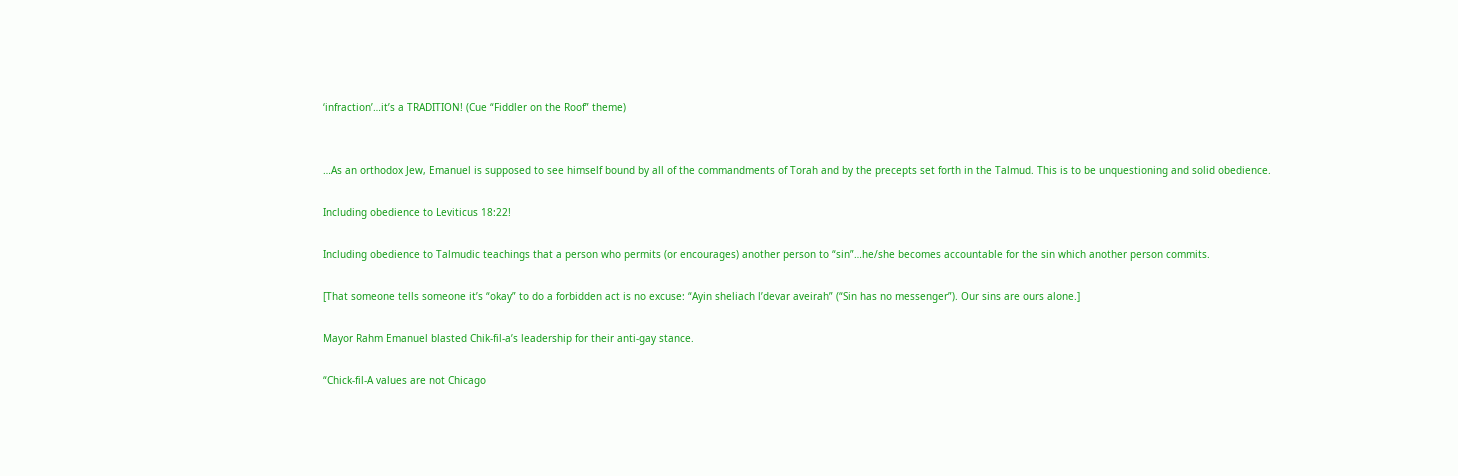‘infraction’…it’s a TRADITION! (Cue “Fiddler on the Roof” theme)


…As an orthodox Jew, Emanuel is supposed to see himself bound by all of the commandments of Torah and by the precepts set forth in the Talmud. This is to be unquestioning and solid obedience.

Including obedience to Leviticus 18:22!

Including obedience to Talmudic teachings that a person who permits (or encourages) another person to “sin”…he/she becomes accountable for the sin which another person commits.

[That someone tells someone it’s “okay” to do a forbidden act is no excuse: “Ayin sheliach l’devar aveirah” (“Sin has no messenger”). Our sins are ours alone.]

Mayor Rahm Emanuel blasted Chik-fil-a’s leadership for their anti-gay stance.

“Chick-fil-A values are not Chicago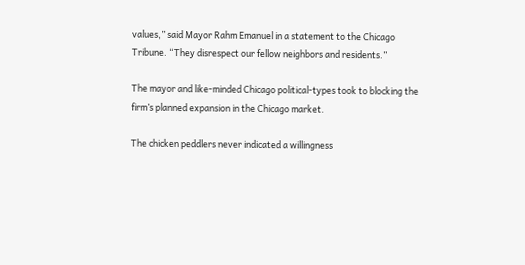values,” said Mayor Rahm Emanuel in a statement to the Chicago Tribune. “They disrespect our fellow neighbors and residents.”

The mayor and like-minded Chicago political-types took to blocking the firm’s planned expansion in the Chicago market.

The chicken peddlers never indicated a willingness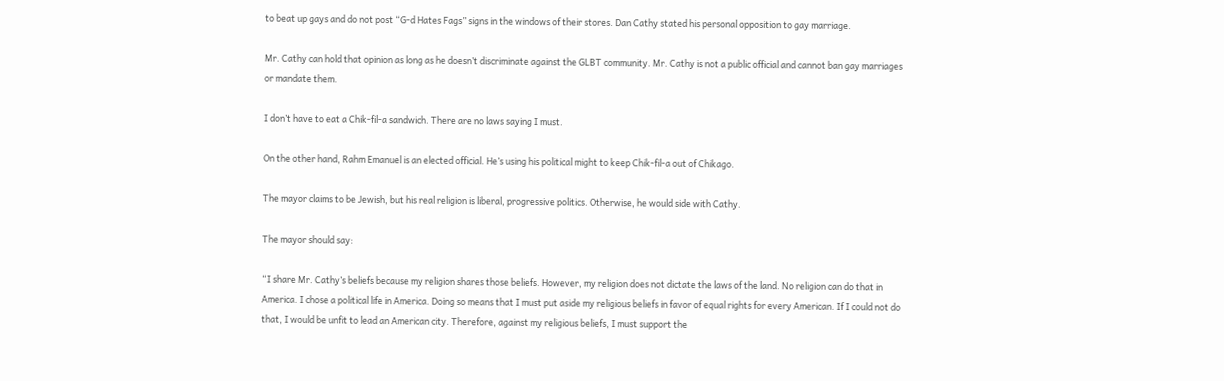to beat up gays and do not post “G-d Hates Fags” signs in the windows of their stores. Dan Cathy stated his personal opposition to gay marriage.

Mr. Cathy can hold that opinion as long as he doesn’t discriminate against the GLBT community. Mr. Cathy is not a public official and cannot ban gay marriages or mandate them.

I don’t have to eat a Chik-fil-a sandwich. There are no laws saying I must.

On the other hand, Rahm Emanuel is an elected official. He’s using his political might to keep Chik-fil-a out of Chikago.

The mayor claims to be Jewish, but his real religion is liberal, progressive politics. Otherwise, he would side with Cathy.

The mayor should say:

“I share Mr. Cathy’s beliefs because my religion shares those beliefs. However, my religion does not dictate the laws of the land. No religion can do that in America. I chose a political life in America. Doing so means that I must put aside my religious beliefs in favor of equal rights for every American. If I could not do that, I would be unfit to lead an American city. Therefore, against my religious beliefs, I must support the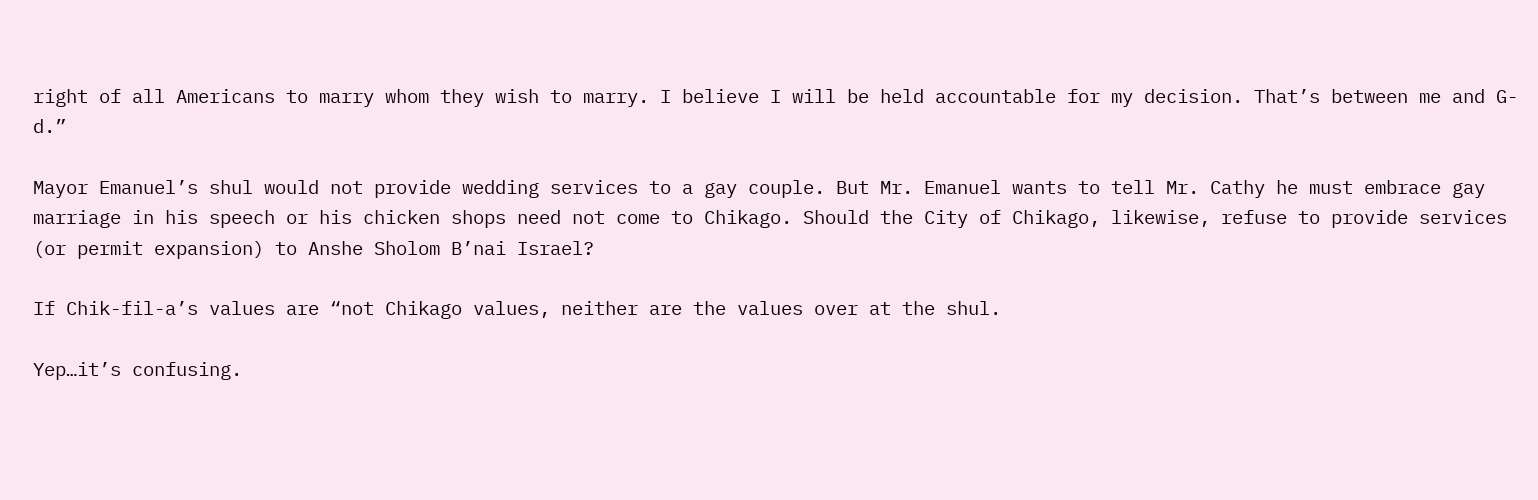right of all Americans to marry whom they wish to marry. I believe I will be held accountable for my decision. That’s between me and G-d.”

Mayor Emanuel’s shul would not provide wedding services to a gay couple. But Mr. Emanuel wants to tell Mr. Cathy he must embrace gay marriage in his speech or his chicken shops need not come to Chikago. Should the City of Chikago, likewise, refuse to provide services (or permit expansion) to Anshe Sholom B’nai Israel?

If Chik-fil-a’s values are “not Chikago values, neither are the values over at the shul.

Yep…it’s confusing.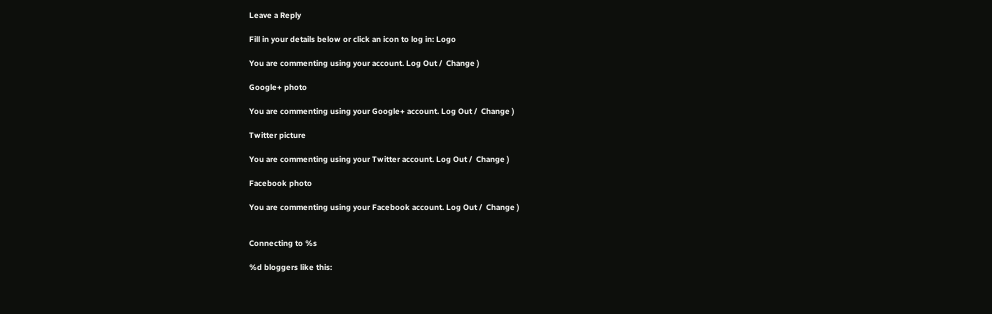Leave a Reply

Fill in your details below or click an icon to log in: Logo

You are commenting using your account. Log Out /  Change )

Google+ photo

You are commenting using your Google+ account. Log Out /  Change )

Twitter picture

You are commenting using your Twitter account. Log Out /  Change )

Facebook photo

You are commenting using your Facebook account. Log Out /  Change )


Connecting to %s

%d bloggers like this: